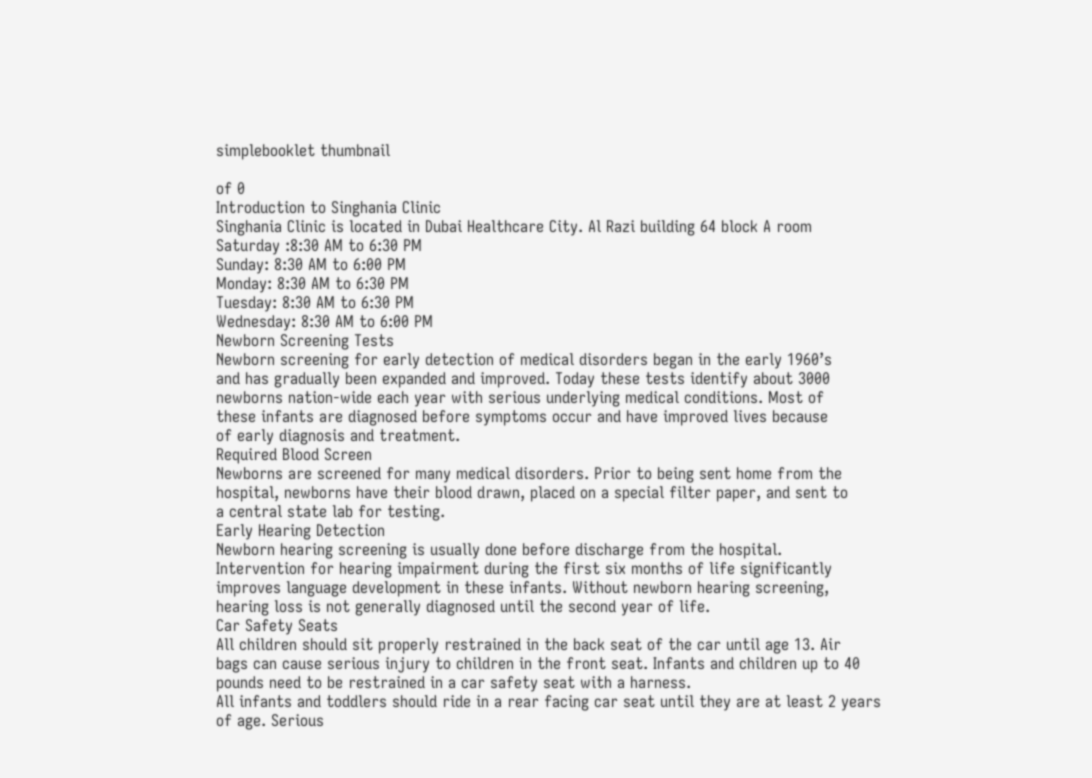simplebooklet thumbnail

of 0
Introduction to Singhania Clinic
Singhania Clinic is located in Dubai Healthcare City. Al Razi building 64 block A room
Saturday :8:30 AM to 6:30 PM
Sunday: 8:30 AM to 6:00 PM
Monday: 8:30 AM to 6:30 PM
Tuesday: 8:30 AM to 6:30 PM
Wednesday: 8:30 AM to 6:00 PM
Newborn Screening Tests
Newborn screening for early detection of medical disorders began in the early 1960’s
and has gradually been expanded and improved. Today these tests identify about 3000
newborns nation-wide each year with serious underlying medical conditions. Most of
these infants are diagnosed before symptoms occur and have improved lives because
of early diagnosis and treatment.
Required Blood Screen
Newborns are screened for many medical disorders. Prior to being sent home from the
hospital, newborns have their blood drawn, placed on a special filter paper, and sent to
a central state lab for testing.
Early Hearing Detection
Newborn hearing screening is usually done before discharge from the hospital.
Intervention for hearing impairment during the first six months of life significantly
improves language development in these infants. Without newborn hearing screening,
hearing loss is not generally diagnosed until the second year of life.
Car Safety Seats
All children should sit properly restrained in the back seat of the car until age 13. Air
bags can cause serious injury to children in the front seat. Infants and children up to 40
pounds need to be restrained in a car safety seat with a harness.
All infants and toddlers should ride in a rear facing car seat until they are at least 2 years
of age. Serious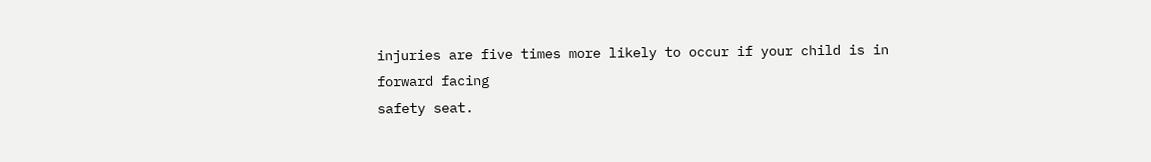injuries are five times more likely to occur if your child is in forward facing
safety seat.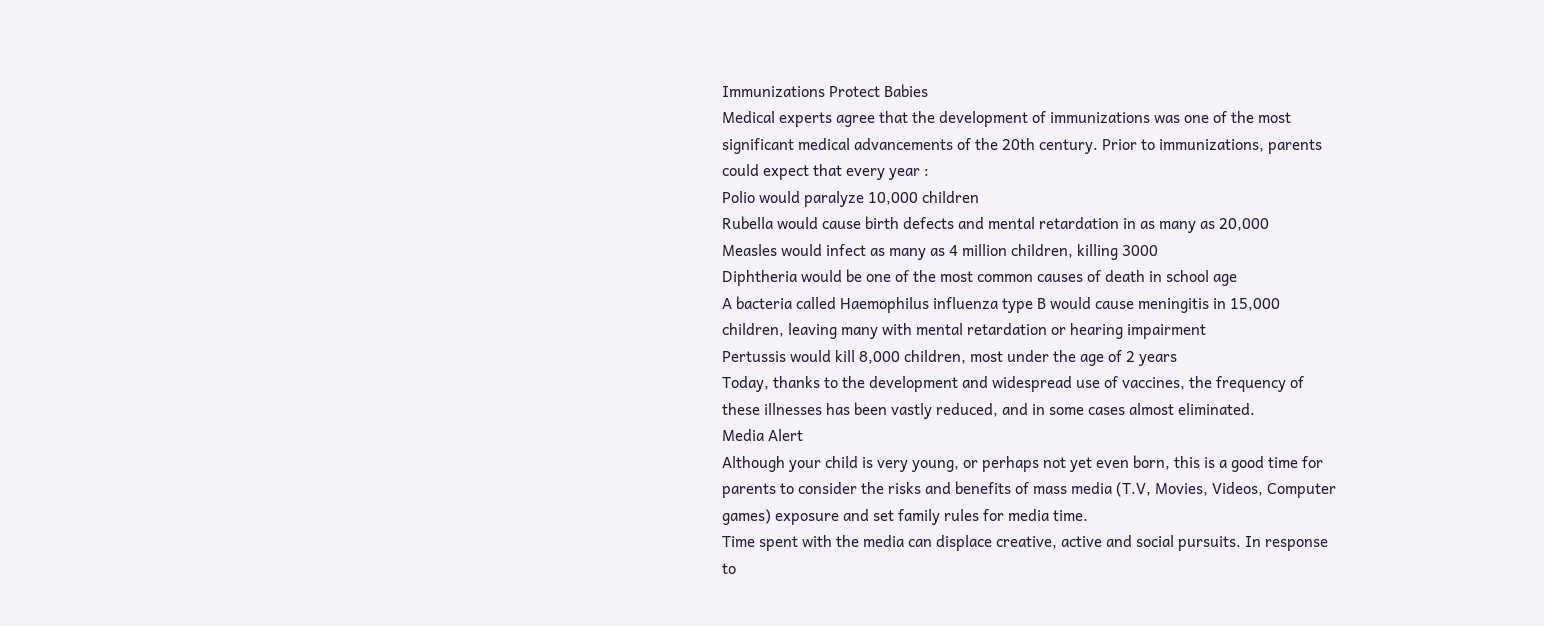Immunizations Protect Babies
Medical experts agree that the development of immunizations was one of the most
significant medical advancements of the 20th century. Prior to immunizations, parents
could expect that every year :
Polio would paralyze 10,000 children
Rubella would cause birth defects and mental retardation in as many as 20,000
Measles would infect as many as 4 million children, killing 3000
Diphtheria would be one of the most common causes of death in school age
A bacteria called Haemophilus influenza type B would cause meningitis in 15,000
children, leaving many with mental retardation or hearing impairment
Pertussis would kill 8,000 children, most under the age of 2 years
Today, thanks to the development and widespread use of vaccines, the frequency of
these illnesses has been vastly reduced, and in some cases almost eliminated.
Media Alert
Although your child is very young, or perhaps not yet even born, this is a good time for
parents to consider the risks and benefits of mass media (T.V, Movies, Videos, Computer
games) exposure and set family rules for media time.
Time spent with the media can displace creative, active and social pursuits. In response
to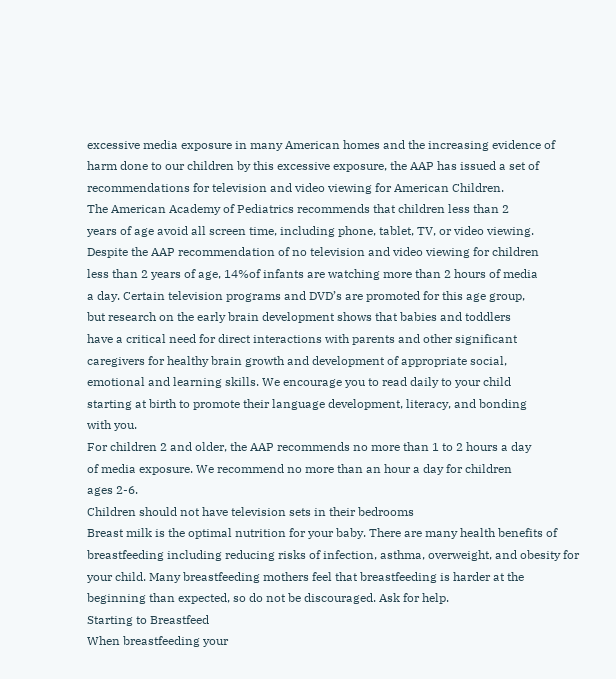excessive media exposure in many American homes and the increasing evidence of
harm done to our children by this excessive exposure, the AAP has issued a set of
recommendations for television and video viewing for American Children.
The American Academy of Pediatrics recommends that children less than 2
years of age avoid all screen time, including phone, tablet, TV, or video viewing.
Despite the AAP recommendation of no television and video viewing for children
less than 2 years of age, 14%of infants are watching more than 2 hours of media
a day. Certain television programs and DVD’s are promoted for this age group,
but research on the early brain development shows that babies and toddlers
have a critical need for direct interactions with parents and other significant
caregivers for healthy brain growth and development of appropriate social,
emotional and learning skills. We encourage you to read daily to your child
starting at birth to promote their language development, literacy, and bonding
with you.
For children 2 and older, the AAP recommends no more than 1 to 2 hours a day
of media exposure. We recommend no more than an hour a day for children
ages 2-6.
Children should not have television sets in their bedrooms
Breast milk is the optimal nutrition for your baby. There are many health benefits of
breastfeeding including reducing risks of infection, asthma, overweight, and obesity for
your child. Many breastfeeding mothers feel that breastfeeding is harder at the
beginning than expected, so do not be discouraged. Ask for help.
Starting to Breastfeed
When breastfeeding your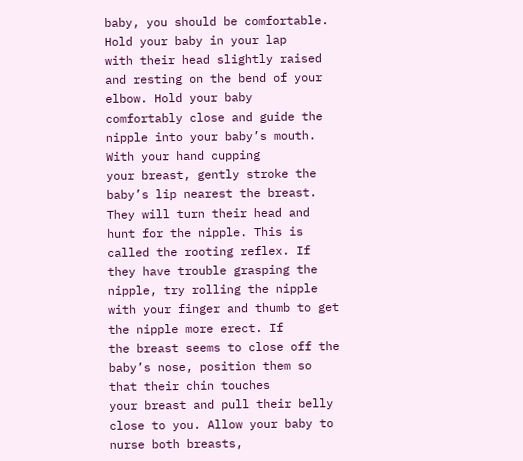baby, you should be comfortable. Hold your baby in your lap
with their head slightly raised and resting on the bend of your elbow. Hold your baby
comfortably close and guide the nipple into your baby’s mouth. With your hand cupping
your breast, gently stroke the baby’s lip nearest the breast. They will turn their head and
hunt for the nipple. This is called the rooting reflex. If they have trouble grasping the
nipple, try rolling the nipple with your finger and thumb to get the nipple more erect. If
the breast seems to close off the baby’s nose, position them so that their chin touches
your breast and pull their belly close to you. Allow your baby to nurse both breasts,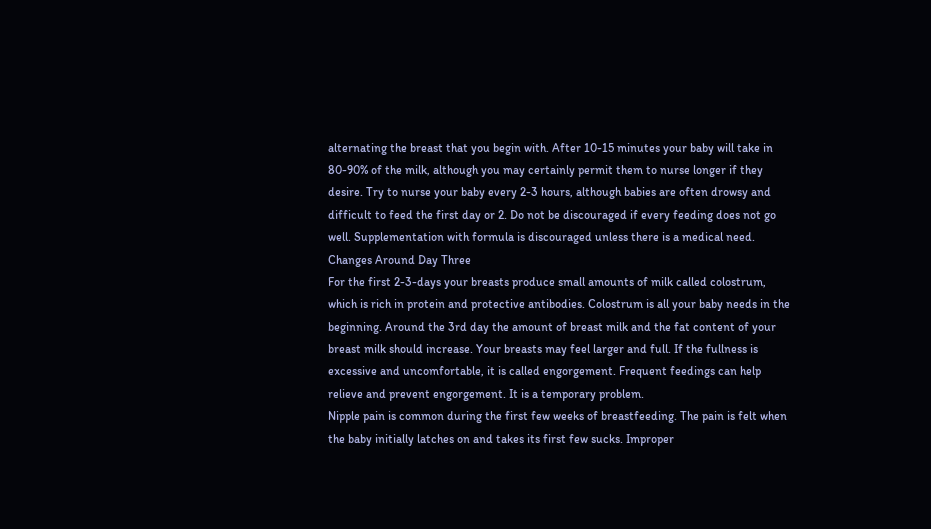alternating the breast that you begin with. After 10-15 minutes your baby will take in
80-90% of the milk, although you may certainly permit them to nurse longer if they
desire. Try to nurse your baby every 2-3 hours, although babies are often drowsy and
difficult to feed the first day or 2. Do not be discouraged if every feeding does not go
well. Supplementation with formula is discouraged unless there is a medical need.
Changes Around Day Three
For the first 2-3-days your breasts produce small amounts of milk called colostrum,
which is rich in protein and protective antibodies. Colostrum is all your baby needs in the
beginning. Around the 3rd day the amount of breast milk and the fat content of your
breast milk should increase. Your breasts may feel larger and full. If the fullness is
excessive and uncomfortable, it is called engorgement. Frequent feedings can help
relieve and prevent engorgement. It is a temporary problem.
Nipple pain is common during the first few weeks of breastfeeding. The pain is felt when
the baby initially latches on and takes its first few sucks. Improper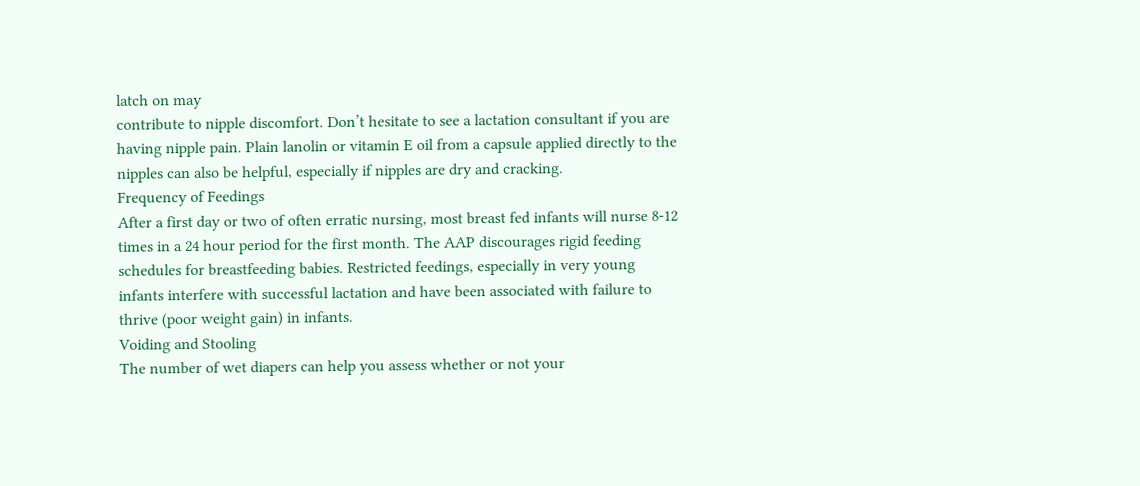latch on may
contribute to nipple discomfort. Don’t hesitate to see a lactation consultant if you are
having nipple pain. Plain lanolin or vitamin E oil from a capsule applied directly to the
nipples can also be helpful, especially if nipples are dry and cracking.
Frequency of Feedings
After a first day or two of often erratic nursing, most breast fed infants will nurse 8-12
times in a 24 hour period for the first month. The AAP discourages rigid feeding
schedules for breastfeeding babies. Restricted feedings, especially in very young
infants interfere with successful lactation and have been associated with failure to
thrive (poor weight gain) in infants.
Voiding and Stooling
The number of wet diapers can help you assess whether or not your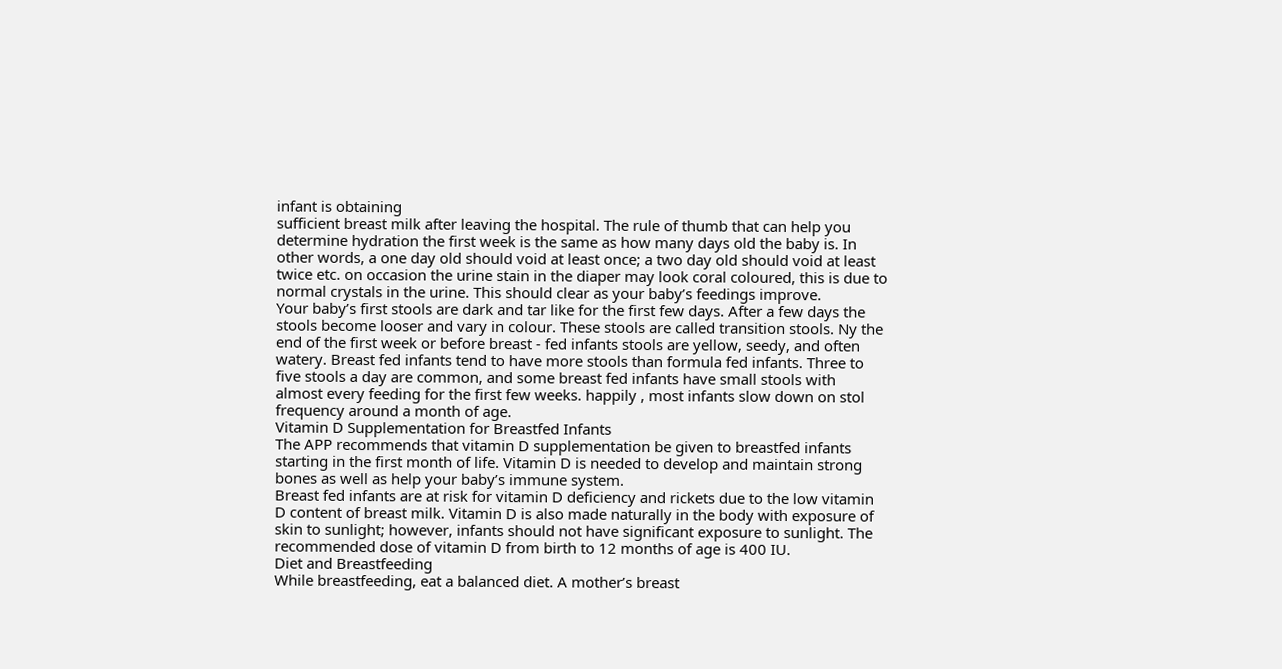infant is obtaining
sufficient breast milk after leaving the hospital. The rule of thumb that can help you
determine hydration the first week is the same as how many days old the baby is. In
other words, a one day old should void at least once; a two day old should void at least
twice etc. on occasion the urine stain in the diaper may look coral coloured, this is due to
normal crystals in the urine. This should clear as your baby’s feedings improve.
Your baby’s first stools are dark and tar like for the first few days. After a few days the
stools become looser and vary in colour. These stools are called transition stools. Ny the
end of the first week or before breast - fed infants stools are yellow, seedy, and often
watery. Breast fed infants tend to have more stools than formula fed infants. Three to
five stools a day are common, and some breast fed infants have small stools with
almost every feeding for the first few weeks. happily , most infants slow down on stol
frequency around a month of age.
Vitamin D Supplementation for Breastfed Infants
The APP recommends that vitamin D supplementation be given to breastfed infants
starting in the first month of life. Vitamin D is needed to develop and maintain strong
bones as well as help your baby’s immune system.
Breast fed infants are at risk for vitamin D deficiency and rickets due to the low vitamin
D content of breast milk. Vitamin D is also made naturally in the body with exposure of
skin to sunlight; however, infants should not have significant exposure to sunlight. The
recommended dose of vitamin D from birth to 12 months of age is 400 IU.
Diet and Breastfeeding
While breastfeeding, eat a balanced diet. A mother’s breast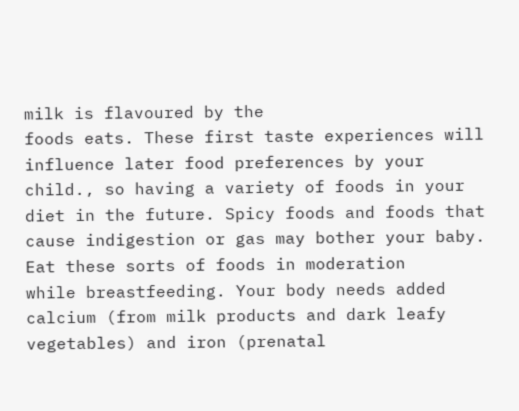milk is flavoured by the
foods eats. These first taste experiences will influence later food preferences by your
child., so having a variety of foods in your diet in the future. Spicy foods and foods that
cause indigestion or gas may bother your baby. Eat these sorts of foods in moderation
while breastfeeding. Your body needs added calcium (from milk products and dark leafy
vegetables) and iron (prenatal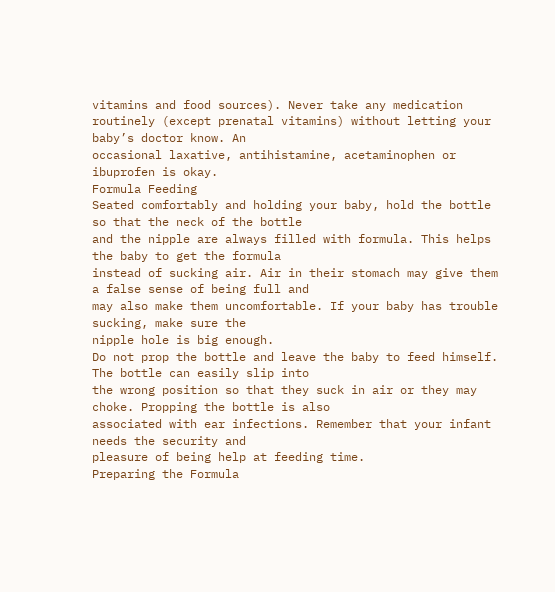vitamins and food sources). Never take any medication
routinely (except prenatal vitamins) without letting your baby’s doctor know. An
occasional laxative, antihistamine, acetaminophen or ibuprofen is okay.
Formula Feeding
Seated comfortably and holding your baby, hold the bottle so that the neck of the bottle
and the nipple are always filled with formula. This helps the baby to get the formula
instead of sucking air. Air in their stomach may give them a false sense of being full and
may also make them uncomfortable. If your baby has trouble sucking, make sure the
nipple hole is big enough.
Do not prop the bottle and leave the baby to feed himself. The bottle can easily slip into
the wrong position so that they suck in air or they may choke. Propping the bottle is also
associated with ear infections. Remember that your infant needs the security and
pleasure of being help at feeding time.
Preparing the Formula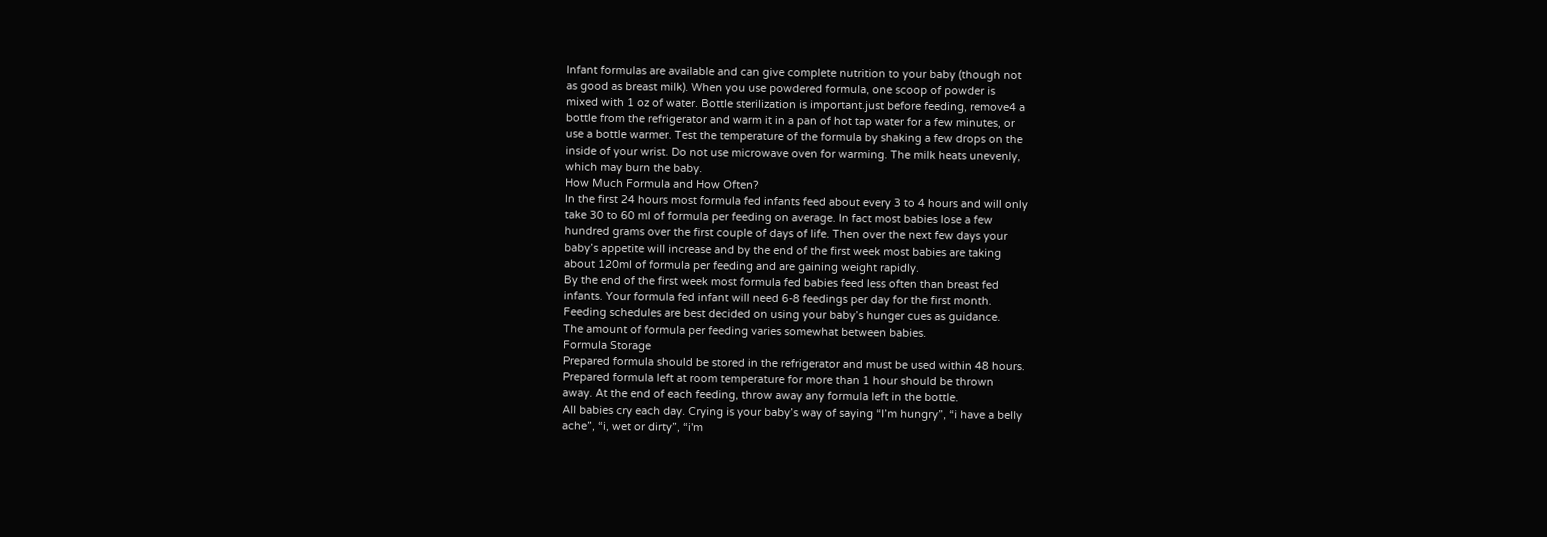Infant formulas are available and can give complete nutrition to your baby (though not
as good as breast milk). When you use powdered formula, one scoop of powder is
mixed with 1 oz of water. Bottle sterilization is important.just before feeding, remove4 a
bottle from the refrigerator and warm it in a pan of hot tap water for a few minutes, or
use a bottle warmer. Test the temperature of the formula by shaking a few drops on the
inside of your wrist. Do not use microwave oven for warming. The milk heats unevenly,
which may burn the baby.
How Much Formula and How Often?
In the first 24 hours most formula fed infants feed about every 3 to 4 hours and will only
take 30 to 60 ml of formula per feeding on average. In fact most babies lose a few
hundred grams over the first couple of days of life. Then over the next few days your
baby’s appetite will increase and by the end of the first week most babies are taking
about 120ml of formula per feeding and are gaining weight rapidly.
By the end of the first week most formula fed babies feed less often than breast fed
infants. Your formula fed infant will need 6-8 feedings per day for the first month.
Feeding schedules are best decided on using your baby’s hunger cues as guidance.
The amount of formula per feeding varies somewhat between babies.
Formula Storage
Prepared formula should be stored in the refrigerator and must be used within 48 hours.
Prepared formula left at room temperature for more than 1 hour should be thrown
away. At the end of each feeding, throw away any formula left in the bottle.
All babies cry each day. Crying is your baby’s way of saying “I’m hungry”, “i have a belly
ache”, “i, wet or dirty”, “i'm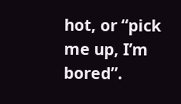hot, or “pick me up, I’m bored”.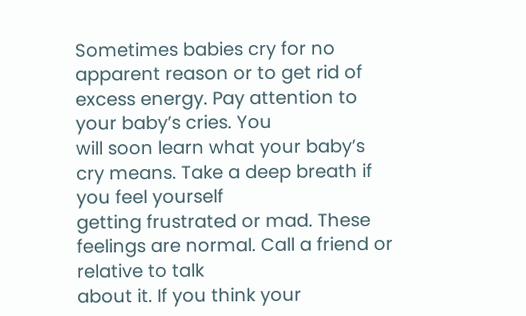Sometimes babies cry for no
apparent reason or to get rid of excess energy. Pay attention to your baby’s cries. You
will soon learn what your baby’s cry means. Take a deep breath if you feel yourself
getting frustrated or mad. These feelings are normal. Call a friend or relative to talk
about it. If you think your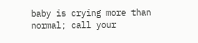baby is crying more than normal; call your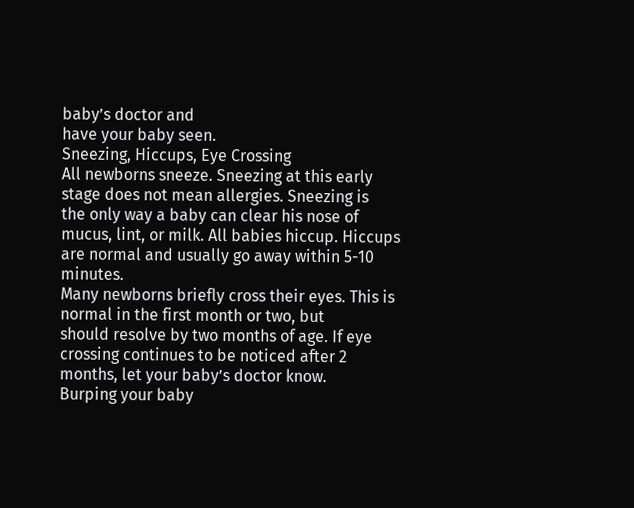baby’s doctor and
have your baby seen.
Sneezing, Hiccups, Eye Crossing
All newborns sneeze. Sneezing at this early stage does not mean allergies. Sneezing is
the only way a baby can clear his nose of mucus, lint, or milk. All babies hiccup. Hiccups
are normal and usually go away within 5-10 minutes.
Many newborns briefly cross their eyes. This is normal in the first month or two, but
should resolve by two months of age. If eye crossing continues to be noticed after 2
months, let your baby’s doctor know.
Burping your baby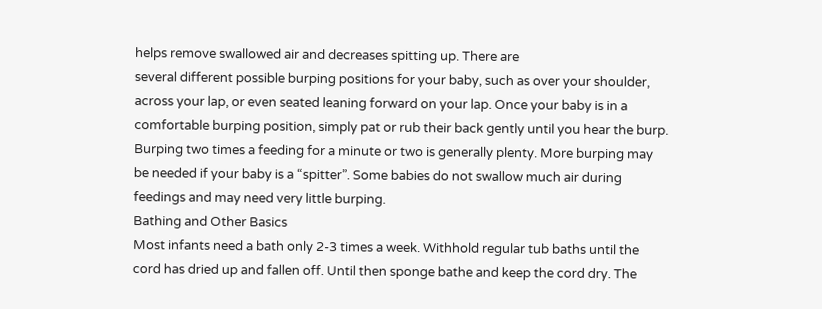helps remove swallowed air and decreases spitting up. There are
several different possible burping positions for your baby, such as over your shoulder,
across your lap, or even seated leaning forward on your lap. Once your baby is in a
comfortable burping position, simply pat or rub their back gently until you hear the burp.
Burping two times a feeding for a minute or two is generally plenty. More burping may
be needed if your baby is a “spitter”. Some babies do not swallow much air during
feedings and may need very little burping.
Bathing and Other Basics
Most infants need a bath only 2-3 times a week. Withhold regular tub baths until the
cord has dried up and fallen off. Until then sponge bathe and keep the cord dry. The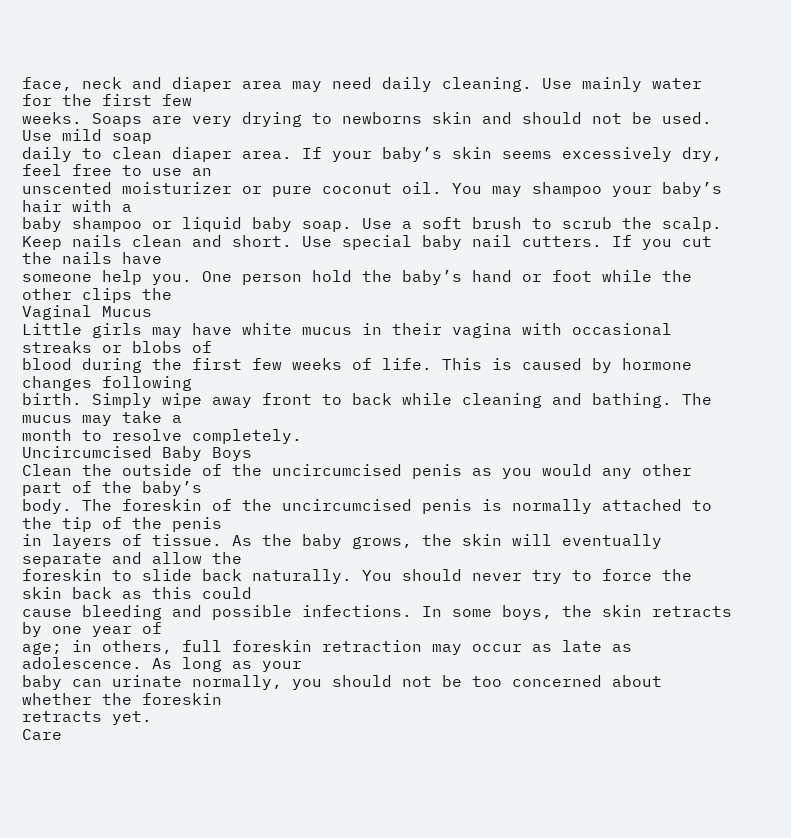face, neck and diaper area may need daily cleaning. Use mainly water for the first few
weeks. Soaps are very drying to newborns skin and should not be used. Use mild soap
daily to clean diaper area. If your baby’s skin seems excessively dry, feel free to use an
unscented moisturizer or pure coconut oil. You may shampoo your baby’s hair with a
baby shampoo or liquid baby soap. Use a soft brush to scrub the scalp.
Keep nails clean and short. Use special baby nail cutters. If you cut the nails have
someone help you. One person hold the baby’s hand or foot while the other clips the
Vaginal Mucus
Little girls may have white mucus in their vagina with occasional streaks or blobs of
blood during the first few weeks of life. This is caused by hormone changes following
birth. Simply wipe away front to back while cleaning and bathing. The mucus may take a
month to resolve completely.
Uncircumcised Baby Boys
Clean the outside of the uncircumcised penis as you would any other part of the baby’s
body. The foreskin of the uncircumcised penis is normally attached to the tip of the penis
in layers of tissue. As the baby grows, the skin will eventually separate and allow the
foreskin to slide back naturally. You should never try to force the skin back as this could
cause bleeding and possible infections. In some boys, the skin retracts by one year of
age; in others, full foreskin retraction may occur as late as adolescence. As long as your
baby can urinate normally, you should not be too concerned about whether the foreskin
retracts yet.
Care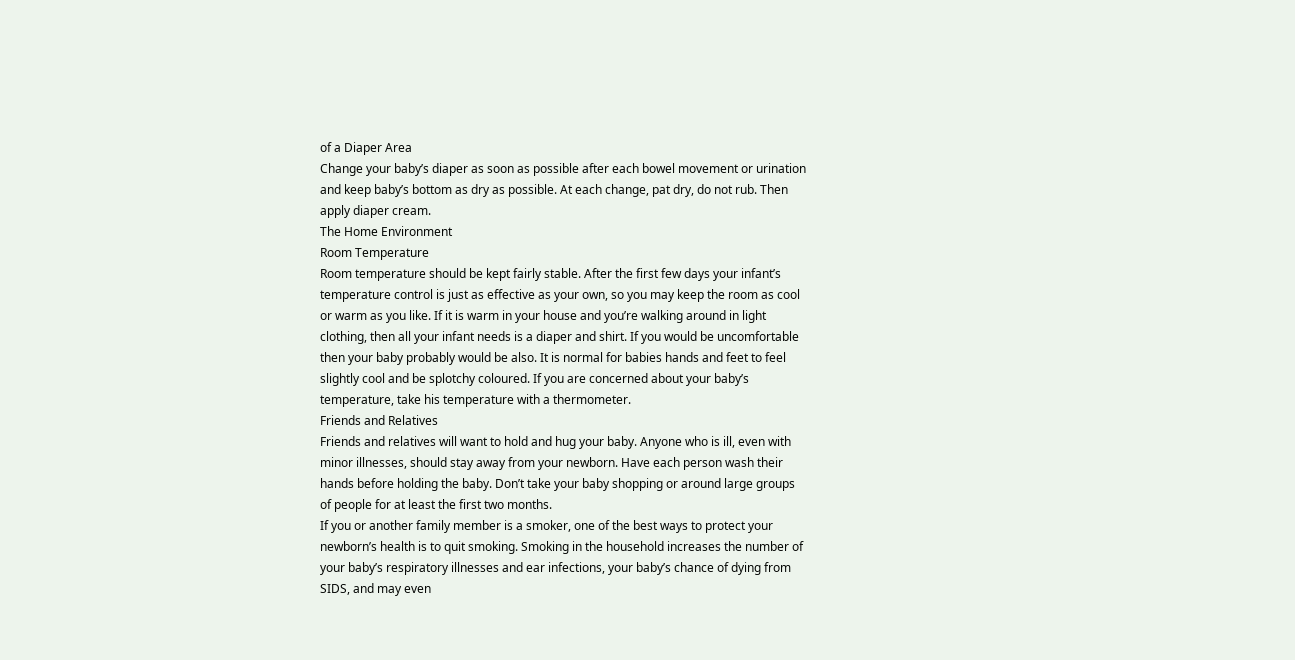of a Diaper Area
Change your baby’s diaper as soon as possible after each bowel movement or urination
and keep baby’s bottom as dry as possible. At each change, pat dry, do not rub. Then
apply diaper cream.
The Home Environment
Room Temperature
Room temperature should be kept fairly stable. After the first few days your infant’s
temperature control is just as effective as your own, so you may keep the room as cool
or warm as you like. If it is warm in your house and you’re walking around in light
clothing, then all your infant needs is a diaper and shirt. If you would be uncomfortable
then your baby probably would be also. It is normal for babies hands and feet to feel
slightly cool and be splotchy coloured. If you are concerned about your baby’s
temperature, take his temperature with a thermometer.
Friends and Relatives
Friends and relatives will want to hold and hug your baby. Anyone who is ill, even with
minor illnesses, should stay away from your newborn. Have each person wash their
hands before holding the baby. Don’t take your baby shopping or around large groups
of people for at least the first two months.
If you or another family member is a smoker, one of the best ways to protect your
newborn’s health is to quit smoking. Smoking in the household increases the number of
your baby’s respiratory illnesses and ear infections, your baby’s chance of dying from
SIDS, and may even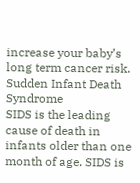increase your baby’s long term cancer risk.
Sudden Infant Death Syndrome
SIDS is the leading cause of death in infants older than one month of age. SIDS is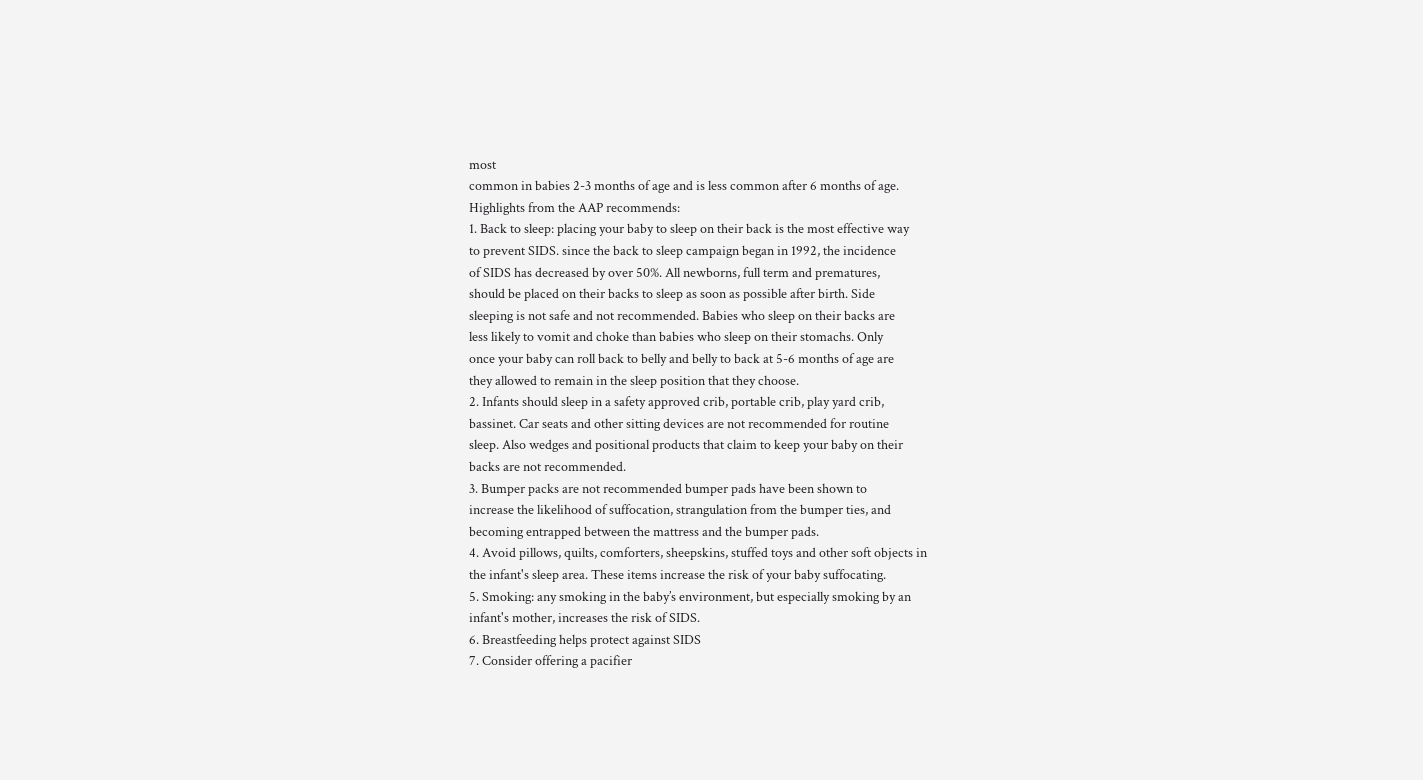most
common in babies 2-3 months of age and is less common after 6 months of age.
Highlights from the AAP recommends:
1. Back to sleep: placing your baby to sleep on their back is the most effective way
to prevent SIDS. since the back to sleep campaign began in 1992, the incidence
of SIDS has decreased by over 50%. All newborns, full term and prematures,
should be placed on their backs to sleep as soon as possible after birth. Side
sleeping is not safe and not recommended. Babies who sleep on their backs are
less likely to vomit and choke than babies who sleep on their stomachs. Only
once your baby can roll back to belly and belly to back at 5-6 months of age are
they allowed to remain in the sleep position that they choose.
2. Infants should sleep in a safety approved crib, portable crib, play yard crib,
bassinet. Car seats and other sitting devices are not recommended for routine
sleep. Also wedges and positional products that claim to keep your baby on their
backs are not recommended.
3. Bumper packs are not recommended bumper pads have been shown to
increase the likelihood of suffocation, strangulation from the bumper ties, and
becoming entrapped between the mattress and the bumper pads.
4. Avoid pillows, quilts, comforters, sheepskins, stuffed toys and other soft objects in
the infant's sleep area. These items increase the risk of your baby suffocating.
5. Smoking: any smoking in the baby’s environment, but especially smoking by an
infant's mother, increases the risk of SIDS.
6. Breastfeeding helps protect against SIDS
7. Consider offering a pacifier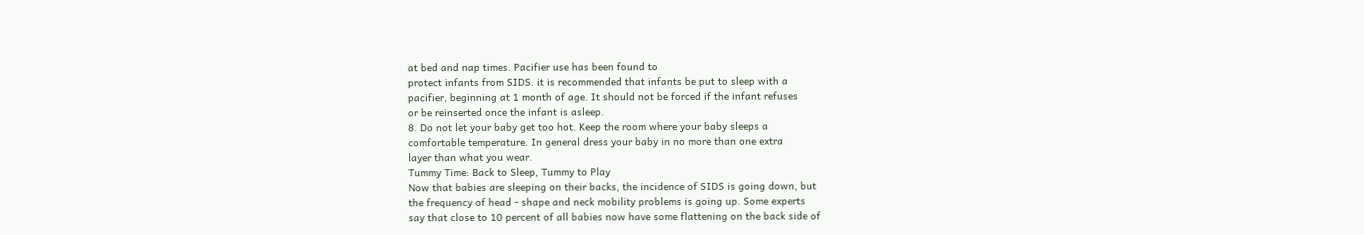at bed and nap times. Pacifier use has been found to
protect infants from SIDS. it is recommended that infants be put to sleep with a
pacifier, beginning at 1 month of age. It should not be forced if the infant refuses
or be reinserted once the infant is asleep.
8. Do not let your baby get too hot. Keep the room where your baby sleeps a
comfortable temperature. In general dress your baby in no more than one extra
layer than what you wear.
Tummy Time: Back to Sleep, Tummy to Play
Now that babies are sleeping on their backs, the incidence of SIDS is going down, but
the frequency of head - shape and neck mobility problems is going up. Some experts
say that close to 10 percent of all babies now have some flattening on the back side of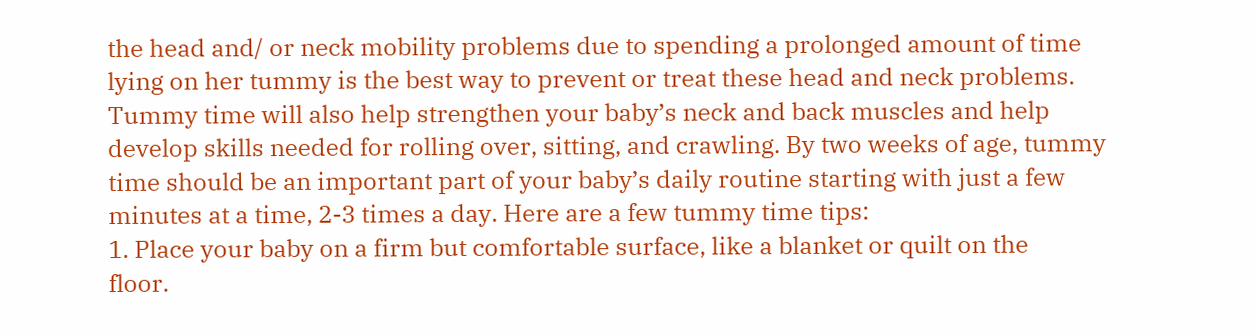the head and/ or neck mobility problems due to spending a prolonged amount of time
lying on her tummy is the best way to prevent or treat these head and neck problems.
Tummy time will also help strengthen your baby’s neck and back muscles and help
develop skills needed for rolling over, sitting, and crawling. By two weeks of age, tummy
time should be an important part of your baby’s daily routine starting with just a few
minutes at a time, 2-3 times a day. Here are a few tummy time tips:
1. Place your baby on a firm but comfortable surface, like a blanket or quilt on the
floor.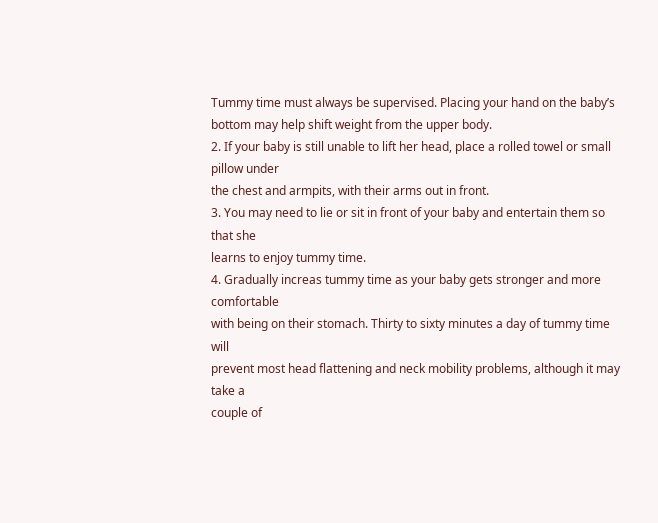Tummy time must always be supervised. Placing your hand on the baby’s
bottom may help shift weight from the upper body.
2. If your baby is still unable to lift her head, place a rolled towel or small pillow under
the chest and armpits, with their arms out in front.
3. You may need to lie or sit in front of your baby and entertain them so that she
learns to enjoy tummy time.
4. Gradually increas tummy time as your baby gets stronger and more comfortable
with being on their stomach. Thirty to sixty minutes a day of tummy time will
prevent most head flattening and neck mobility problems, although it may take a
couple of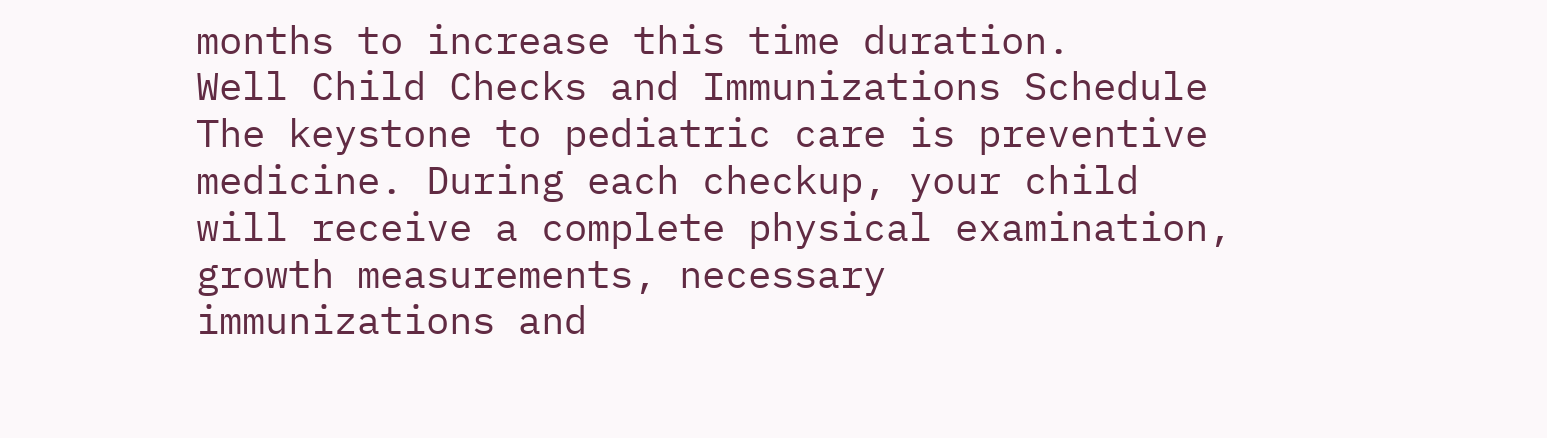months to increase this time duration.
Well Child Checks and Immunizations Schedule
The keystone to pediatric care is preventive medicine. During each checkup, your child
will receive a complete physical examination, growth measurements, necessary
immunizations and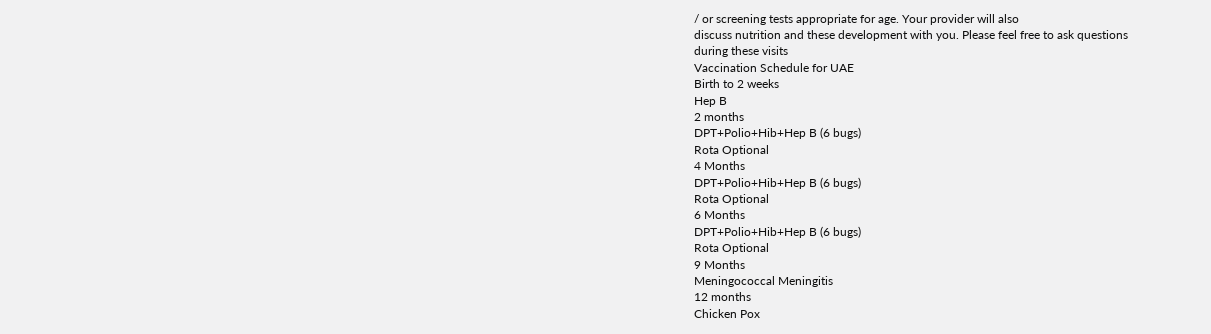/ or screening tests appropriate for age. Your provider will also
discuss nutrition and these development with you. Please feel free to ask questions
during these visits
Vaccination Schedule for UAE
Birth to 2 weeks
Hep B
2 months
DPT+Polio+Hib+Hep B (6 bugs)
Rota Optional
4 Months
DPT+Polio+Hib+Hep B (6 bugs)
Rota Optional
6 Months
DPT+Polio+Hib+Hep B (6 bugs)
Rota Optional
9 Months
Meningococcal Meningitis
12 months
Chicken Pox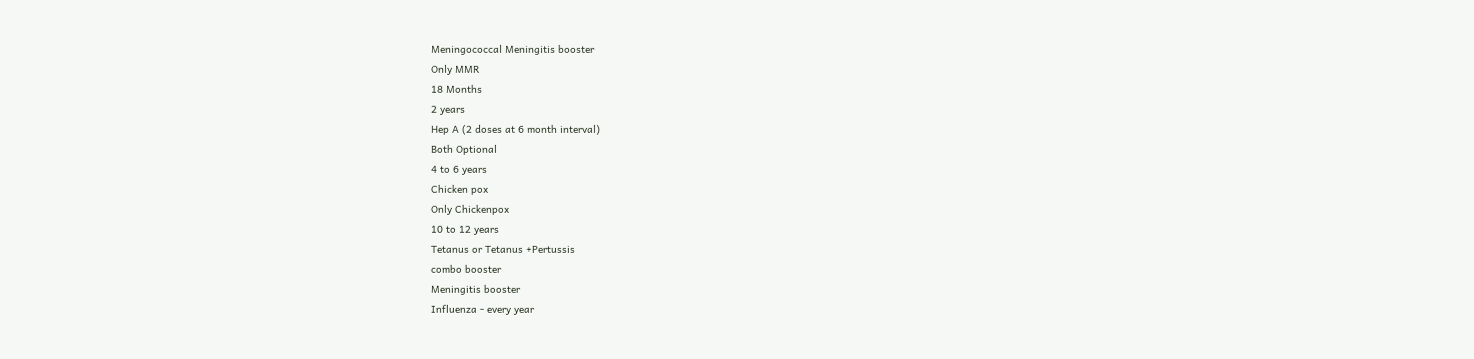Meningococcal Meningitis booster
Only MMR
18 Months
2 years
Hep A (2 doses at 6 month interval)
Both Optional
4 to 6 years
Chicken pox
Only Chickenpox
10 to 12 years
Tetanus or Tetanus +Pertussis
combo booster
Meningitis booster
Influenza - every year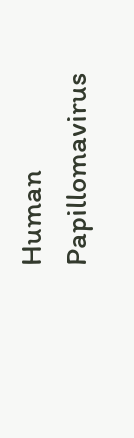Human Papillomavirus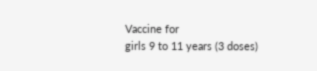Vaccine for
girls 9 to 11 years (3 doses)